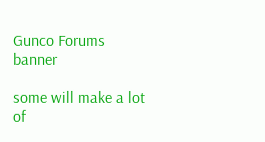Gunco Forums banner

some will make a lot of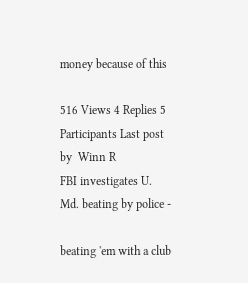money because of this

516 Views 4 Replies 5 Participants Last post by  Winn R
FBI investigates U. Md. beating by police -

beating 'em with a club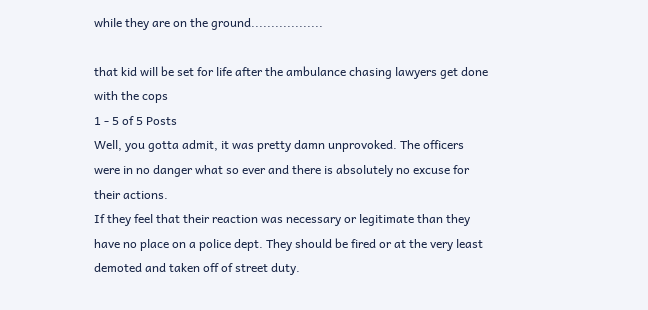while they are on the ground..................

that kid will be set for life after the ambulance chasing lawyers get done with the cops
1 - 5 of 5 Posts
Well, you gotta admit, it was pretty damn unprovoked. The officers were in no danger what so ever and there is absolutely no excuse for their actions.
If they feel that their reaction was necessary or legitimate than they have no place on a police dept. They should be fired or at the very least demoted and taken off of street duty.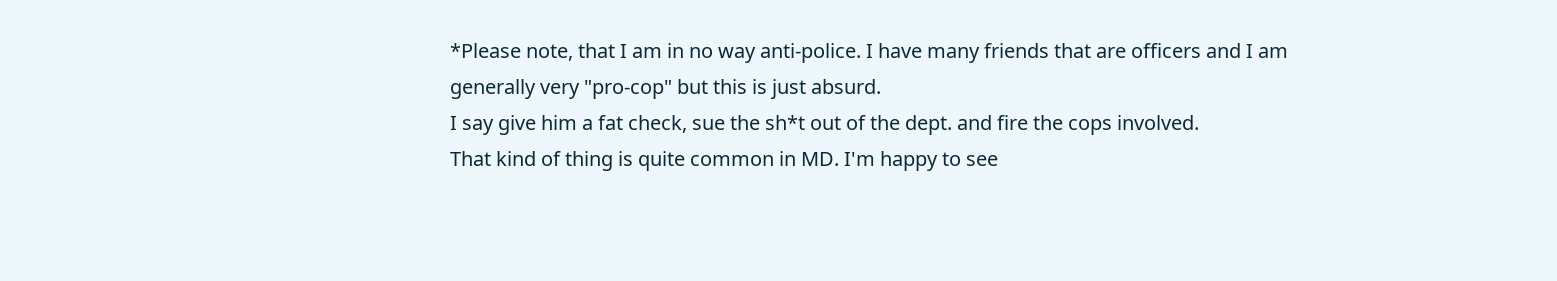*Please note, that I am in no way anti-police. I have many friends that are officers and I am generally very "pro-cop" but this is just absurd.
I say give him a fat check, sue the sh*t out of the dept. and fire the cops involved.
That kind of thing is quite common in MD. I'm happy to see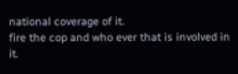national coverage of it.
fire the cop and who ever that is involved in it.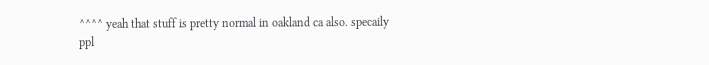^^^^ yeah that stuff is pretty normal in oakland ca also. specaily ppl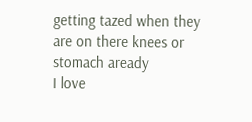getting tazed when they are on there knees or stomach aready
I love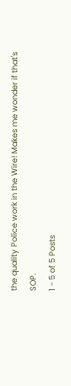the quality Police work in the Wire! Makes me wonder if that's SOP.
1 - 5 of 5 Posts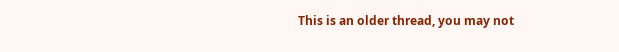This is an older thread, you may not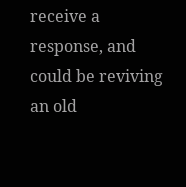receive a response, and could be reviving an old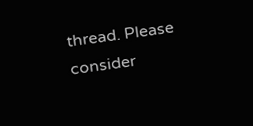thread. Please consider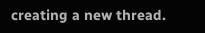creating a new thread.